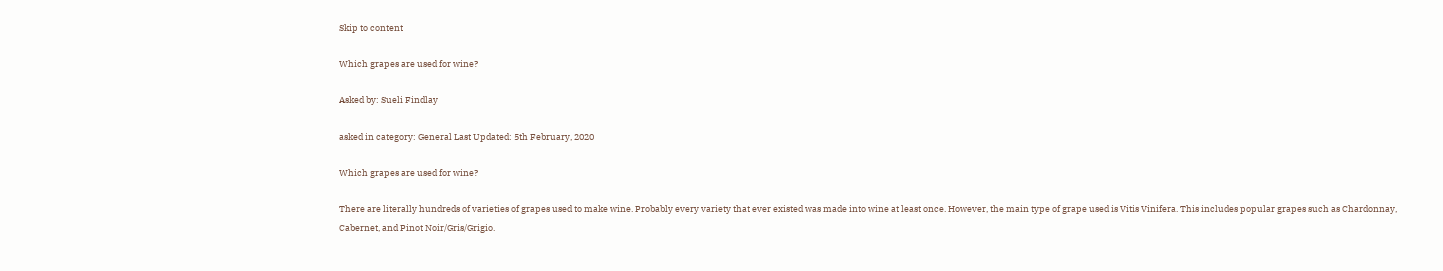Skip to content

Which grapes are used for wine?

Asked by: Sueli Findlay

asked in category: General Last Updated: 5th February, 2020

Which grapes are used for wine?

There are literally hundreds of varieties of grapes used to make wine. Probably every variety that ever existed was made into wine at least once. However, the main type of grape used is Vitis Vinifera. This includes popular grapes such as Chardonnay, Cabernet, and Pinot Noir/Gris/Grigio.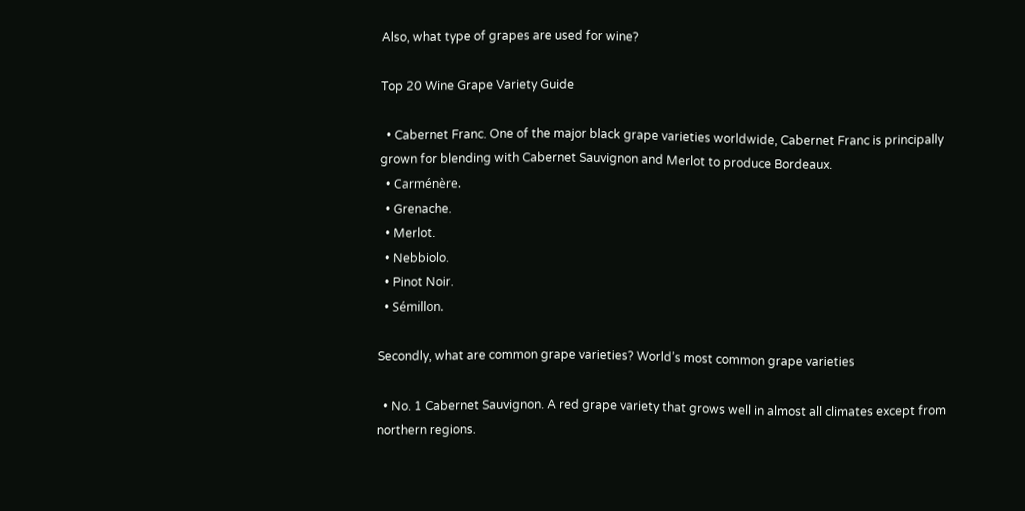Also, what type of grapes are used for wine?

Top 20 Wine Grape Variety Guide

  • Cabernet Franc. One of the major black grape varieties worldwide, Cabernet Franc is principally grown for blending with Cabernet Sauvignon and Merlot to produce Bordeaux.
  • Carménère.
  • Grenache.
  • Merlot.
  • Nebbiolo.
  • Pinot Noir.
  • Sémillon.

Secondly, what are common grape varieties? World’s most common grape varieties

  • No. 1 Cabernet Sauvignon. A red grape variety that grows well in almost all climates except from northern regions.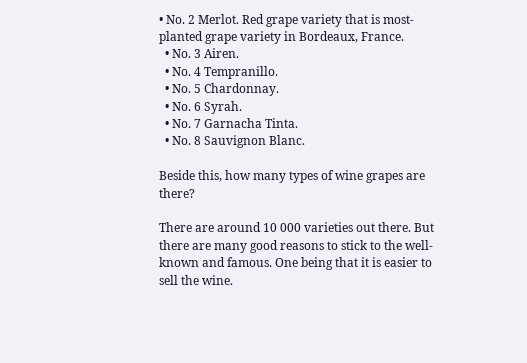• No. 2 Merlot. Red grape variety that is most-planted grape variety in Bordeaux, France.
  • No. 3 Airen.
  • No. 4 Tempranillo.
  • No. 5 Chardonnay.
  • No. 6 Syrah.
  • No. 7 Garnacha Tinta.
  • No. 8 Sauvignon Blanc.

Beside this, how many types of wine grapes are there?

There are around 10 000 varieties out there. But there are many good reasons to stick to the well-known and famous. One being that it is easier to sell the wine.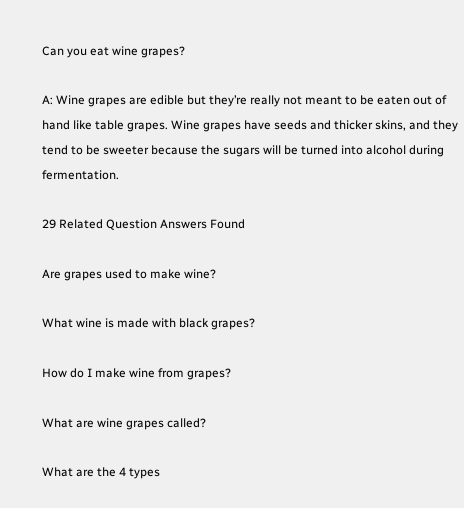Can you eat wine grapes?

A: Wine grapes are edible but they’re really not meant to be eaten out of hand like table grapes. Wine grapes have seeds and thicker skins, and they tend to be sweeter because the sugars will be turned into alcohol during fermentation.

29 Related Question Answers Found

Are grapes used to make wine?

What wine is made with black grapes?

How do I make wine from grapes?

What are wine grapes called?

What are the 4 types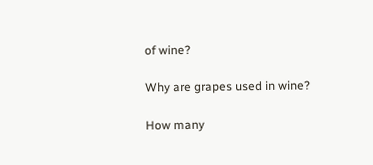of wine?

Why are grapes used in wine?

How many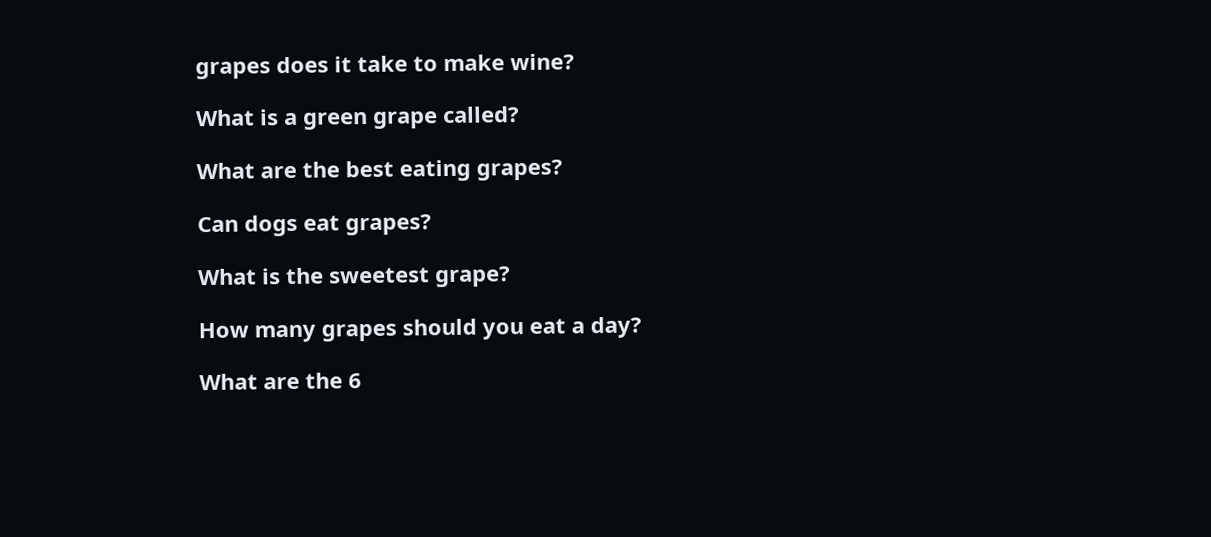grapes does it take to make wine?

What is a green grape called?

What are the best eating grapes?

Can dogs eat grapes?

What is the sweetest grape?

How many grapes should you eat a day?

What are the 6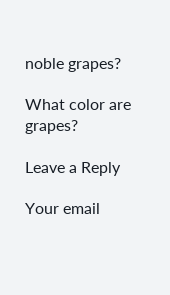noble grapes?

What color are grapes?

Leave a Reply

Your email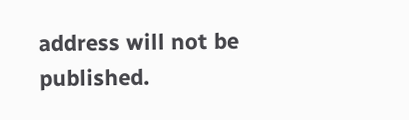address will not be published.